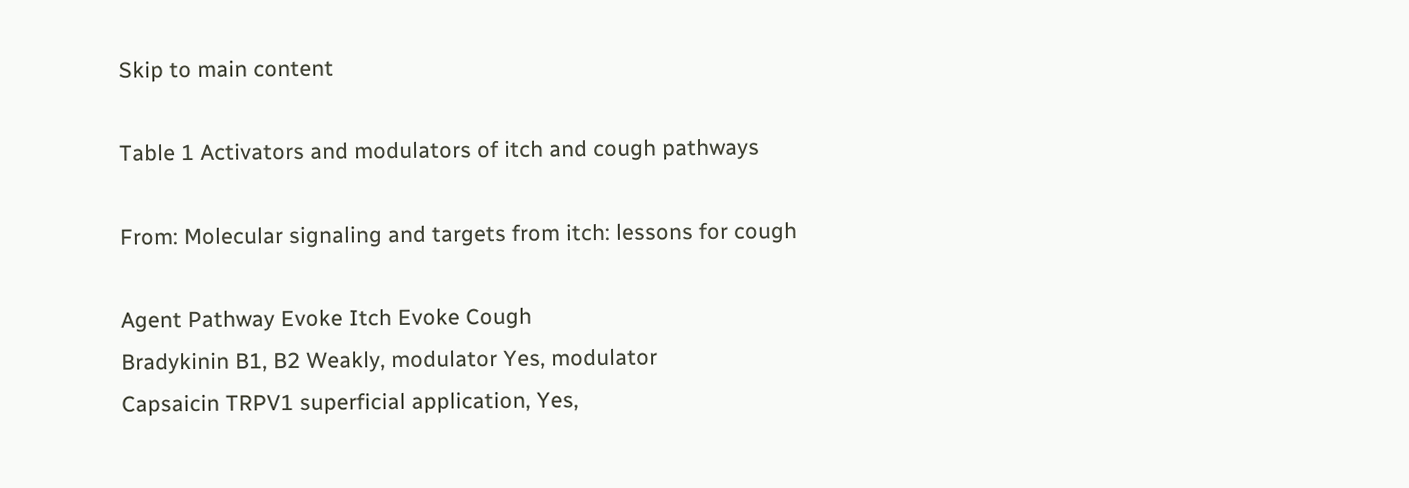Skip to main content

Table 1 Activators and modulators of itch and cough pathways

From: Molecular signaling and targets from itch: lessons for cough

Agent Pathway Evoke Itch Evoke Cough
Bradykinin B1, B2 Weakly, modulator Yes, modulator
Capsaicin TRPV1 superficial application, Yes,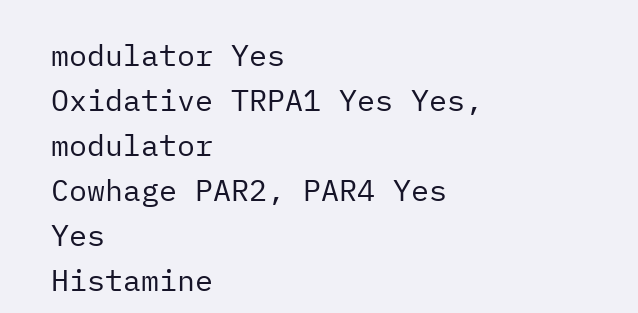modulator Yes
Oxidative TRPA1 Yes Yes, modulator
Cowhage PAR2, PAR4 Yes Yes
Histamine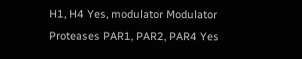H1, H4 Yes, modulator Modulator
Proteases PAR1, PAR2, PAR4 Yes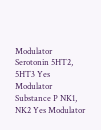Modulator
Serotonin 5HT2, 5HT3 Yes Modulator
Substance P NK1, NK2 Yes Modulator